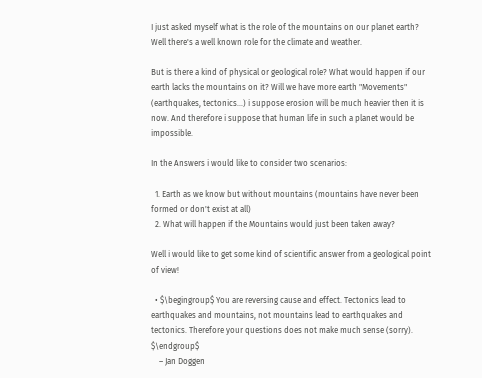I just asked myself what is the role of the mountains on our planet earth? Well there's a well known role for the climate and weather.

But is there a kind of physical or geological role? What would happen if our earth lacks the mountains on it? Will we have more earth "Movements" (earthquakes, tectonics...) i suppose erosion will be much heavier then it is now. And therefore i suppose that human life in such a planet would be impossible.

In the Answers i would like to consider two scenarios:

  1. Earth as we know but without mountains (mountains have never been formed or don't exist at all)
  2. What will happen if the Mountains would just been taken away?

Well i would like to get some kind of scientific answer from a geological point of view!

  • $\begingroup$ You are reversing cause and effect. Tectonics lead to earthquakes and mountains, not mountains lead to earthquakes and tectonics. Therefore your questions does not make much sense (sorry). $\endgroup$
    – Jan Doggen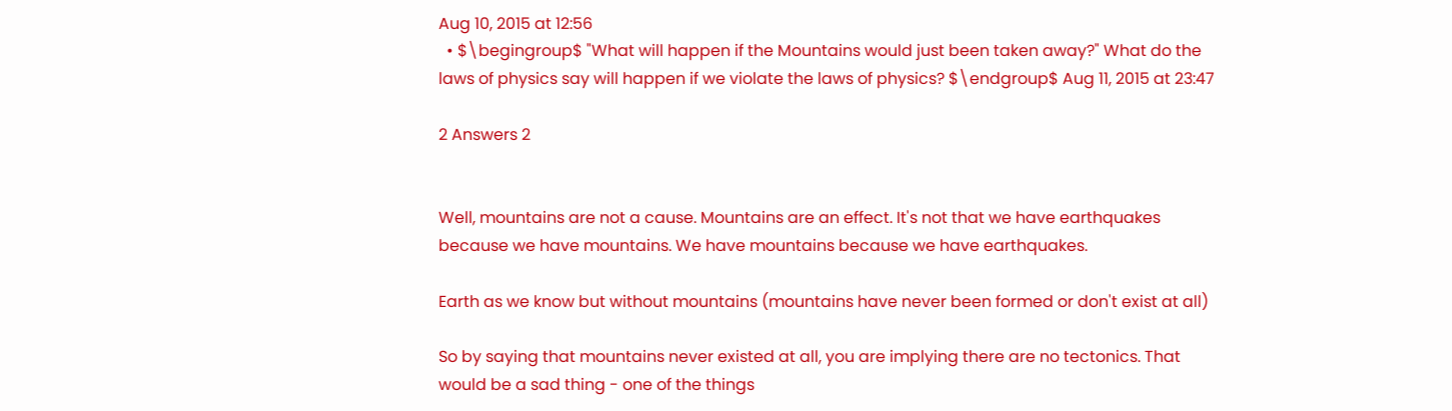Aug 10, 2015 at 12:56
  • $\begingroup$ "What will happen if the Mountains would just been taken away?" What do the laws of physics say will happen if we violate the laws of physics? $\endgroup$ Aug 11, 2015 at 23:47

2 Answers 2


Well, mountains are not a cause. Mountains are an effect. It's not that we have earthquakes because we have mountains. We have mountains because we have earthquakes.

Earth as we know but without mountains (mountains have never been formed or don't exist at all)

So by saying that mountains never existed at all, you are implying there are no tectonics. That would be a sad thing - one of the things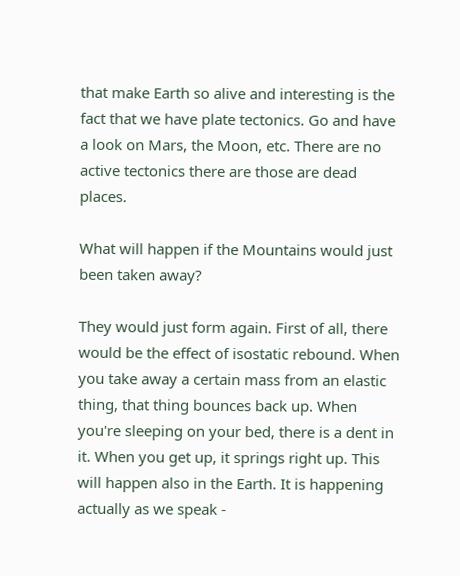that make Earth so alive and interesting is the fact that we have plate tectonics. Go and have a look on Mars, the Moon, etc. There are no active tectonics there are those are dead places.

What will happen if the Mountains would just been taken away?

They would just form again. First of all, there would be the effect of isostatic rebound. When you take away a certain mass from an elastic thing, that thing bounces back up. When you're sleeping on your bed, there is a dent in it. When you get up, it springs right up. This will happen also in the Earth. It is happening actually as we speak -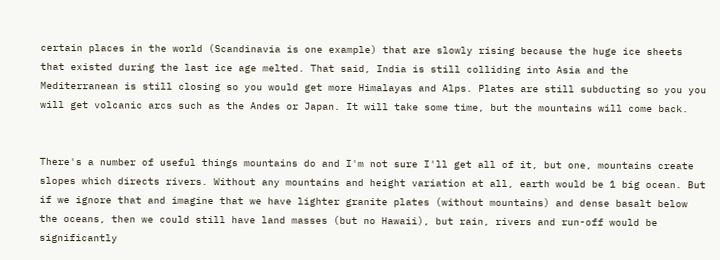certain places in the world (Scandinavia is one example) that are slowly rising because the huge ice sheets that existed during the last ice age melted. That said, India is still colliding into Asia and the Mediterranean is still closing so you would get more Himalayas and Alps. Plates are still subducting so you you will get volcanic arcs such as the Andes or Japan. It will take some time, but the mountains will come back.


There's a number of useful things mountains do and I'm not sure I'll get all of it, but one, mountains create slopes which directs rivers. Without any mountains and height variation at all, earth would be 1 big ocean. But if we ignore that and imagine that we have lighter granite plates (without mountains) and dense basalt below the oceans, then we could still have land masses (but no Hawaii), but rain, rivers and run-off would be significantly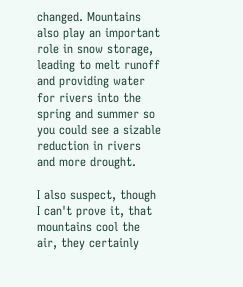changed. Mountains also play an important role in snow storage, leading to melt runoff and providing water for rivers into the spring and summer so you could see a sizable reduction in rivers and more drought.

I also suspect, though I can't prove it, that mountains cool the air, they certainly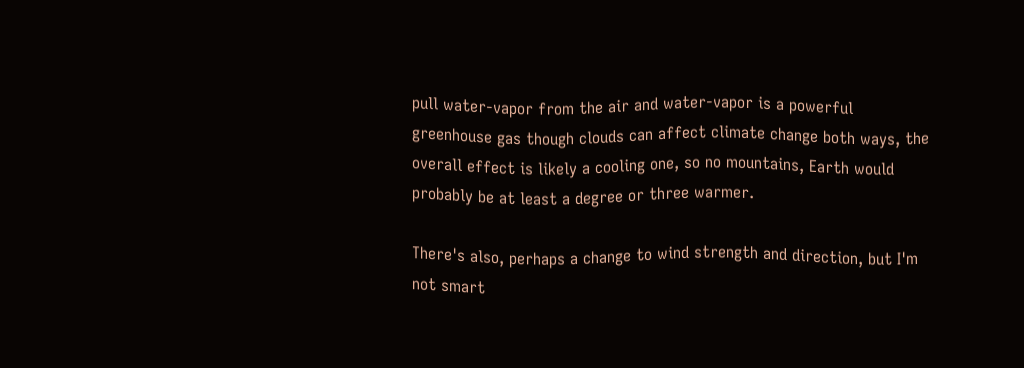pull water-vapor from the air and water-vapor is a powerful greenhouse gas though clouds can affect climate change both ways, the overall effect is likely a cooling one, so no mountains, Earth would probably be at least a degree or three warmer.

There's also, perhaps a change to wind strength and direction, but I'm not smart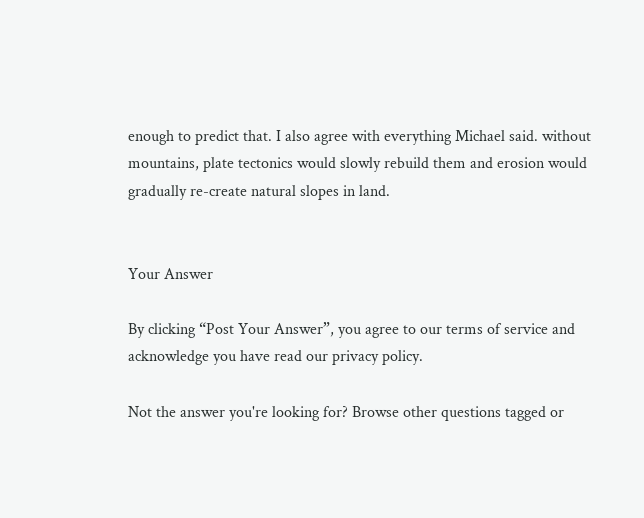enough to predict that. I also agree with everything Michael said. without mountains, plate tectonics would slowly rebuild them and erosion would gradually re-create natural slopes in land.


Your Answer

By clicking “Post Your Answer”, you agree to our terms of service and acknowledge you have read our privacy policy.

Not the answer you're looking for? Browse other questions tagged or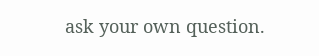ask your own question.